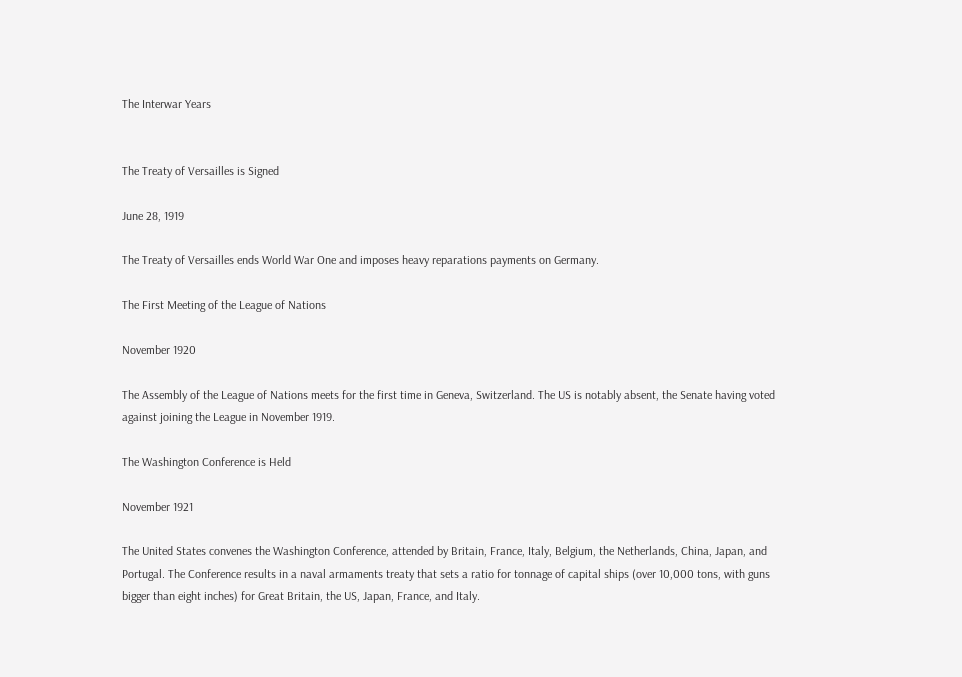The Interwar Years


The Treaty of Versailles is Signed

June 28, 1919

The Treaty of Versailles ends World War One and imposes heavy reparations payments on Germany.

The First Meeting of the League of Nations

November 1920

The Assembly of the League of Nations meets for the first time in Geneva, Switzerland. The US is notably absent, the Senate having voted against joining the League in November 1919.

The Washington Conference is Held

November 1921

The United States convenes the Washington Conference, attended by Britain, France, Italy, Belgium, the Netherlands, China, Japan, and Portugal. The Conference results in a naval armaments treaty that sets a ratio for tonnage of capital ships (over 10,000 tons, with guns bigger than eight inches) for Great Britain, the US, Japan, France, and Italy.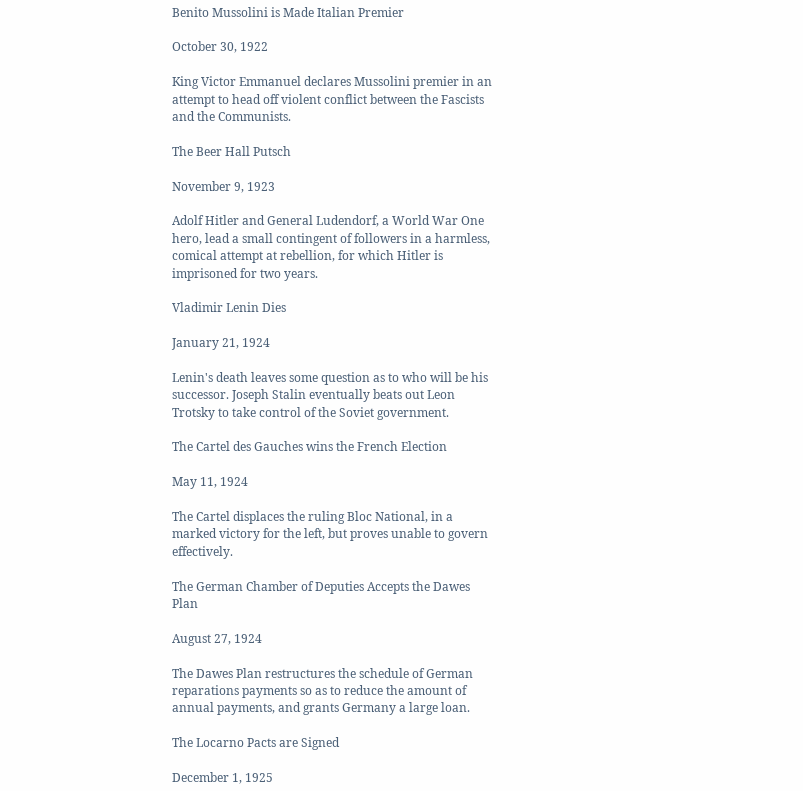Benito Mussolini is Made Italian Premier

October 30, 1922

King Victor Emmanuel declares Mussolini premier in an attempt to head off violent conflict between the Fascists and the Communists.

The Beer Hall Putsch

November 9, 1923

Adolf Hitler and General Ludendorf, a World War One hero, lead a small contingent of followers in a harmless, comical attempt at rebellion, for which Hitler is imprisoned for two years.

Vladimir Lenin Dies

January 21, 1924

Lenin's death leaves some question as to who will be his successor. Joseph Stalin eventually beats out Leon Trotsky to take control of the Soviet government.

The Cartel des Gauches wins the French Election

May 11, 1924

The Cartel displaces the ruling Bloc National, in a marked victory for the left, but proves unable to govern effectively.

The German Chamber of Deputies Accepts the Dawes Plan

August 27, 1924

The Dawes Plan restructures the schedule of German reparations payments so as to reduce the amount of annual payments, and grants Germany a large loan.

The Locarno Pacts are Signed

December 1, 1925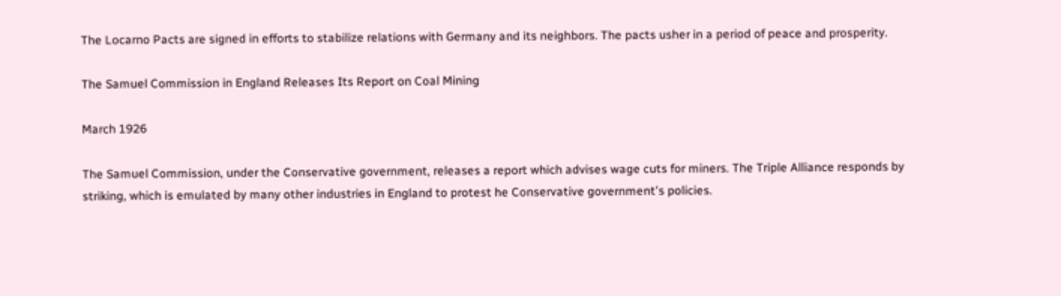The Locarno Pacts are signed in efforts to stabilize relations with Germany and its neighbors. The pacts usher in a period of peace and prosperity.

The Samuel Commission in England Releases Its Report on Coal Mining

March 1926

The Samuel Commission, under the Conservative government, releases a report which advises wage cuts for miners. The Triple Alliance responds by striking, which is emulated by many other industries in England to protest he Conservative government's policies.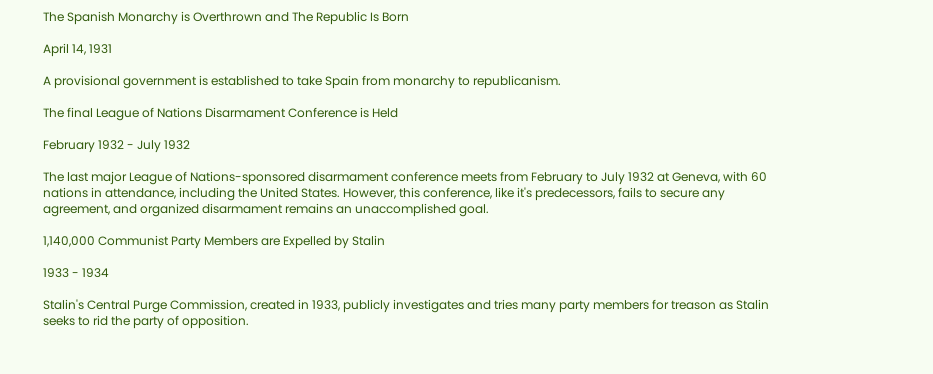The Spanish Monarchy is Overthrown and The Republic Is Born

April 14, 1931

A provisional government is established to take Spain from monarchy to republicanism.

The final League of Nations Disarmament Conference is Held

February 1932 - July 1932

The last major League of Nations-sponsored disarmament conference meets from February to July 1932 at Geneva, with 60 nations in attendance, including the United States. However, this conference, like it's predecessors, fails to secure any agreement, and organized disarmament remains an unaccomplished goal.

1,140,000 Communist Party Members are Expelled by Stalin

1933 - 1934

Stalin's Central Purge Commission, created in 1933, publicly investigates and tries many party members for treason as Stalin seeks to rid the party of opposition.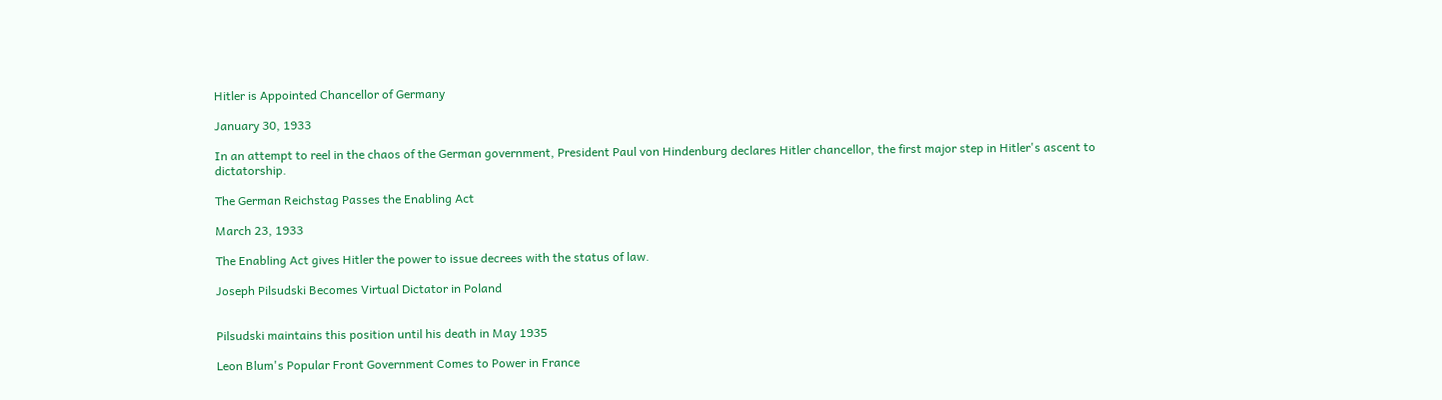Hitler is Appointed Chancellor of Germany

January 30, 1933

In an attempt to reel in the chaos of the German government, President Paul von Hindenburg declares Hitler chancellor, the first major step in Hitler's ascent to dictatorship.

The German Reichstag Passes the Enabling Act

March 23, 1933

The Enabling Act gives Hitler the power to issue decrees with the status of law.

Joseph Pilsudski Becomes Virtual Dictator in Poland


Pilsudski maintains this position until his death in May 1935

Leon Blum's Popular Front Government Comes to Power in France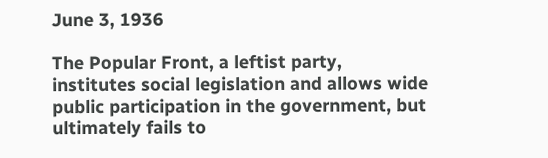June 3, 1936

The Popular Front, a leftist party, institutes social legislation and allows wide public participation in the government, but ultimately fails to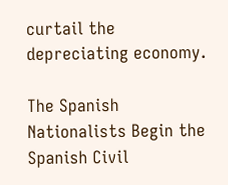curtail the depreciating economy.

The Spanish Nationalists Begin the Spanish Civil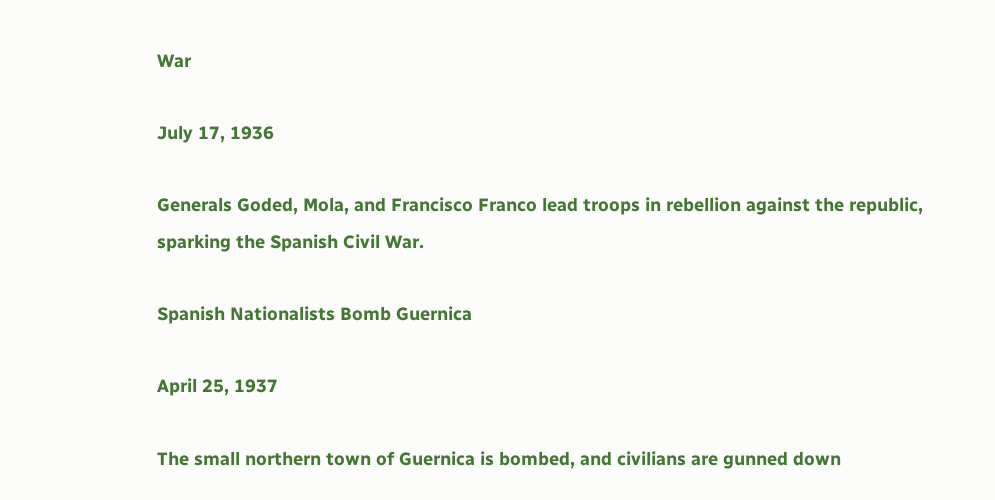War

July 17, 1936

Generals Goded, Mola, and Francisco Franco lead troops in rebellion against the republic, sparking the Spanish Civil War.

Spanish Nationalists Bomb Guernica

April 25, 1937

The small northern town of Guernica is bombed, and civilians are gunned down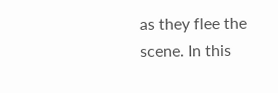as they flee the scene. In this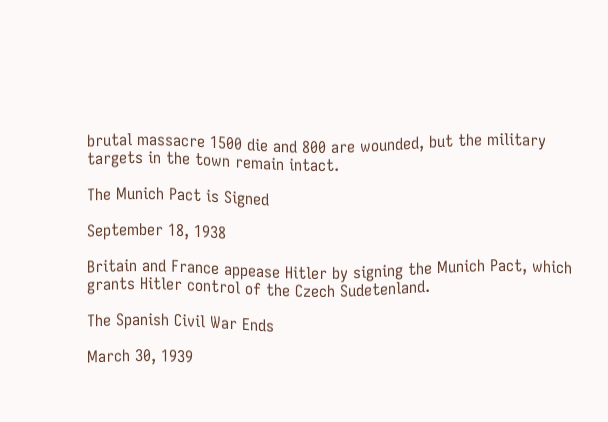brutal massacre 1500 die and 800 are wounded, but the military targets in the town remain intact.

The Munich Pact is Signed

September 18, 1938

Britain and France appease Hitler by signing the Munich Pact, which grants Hitler control of the Czech Sudetenland.

The Spanish Civil War Ends

March 30, 1939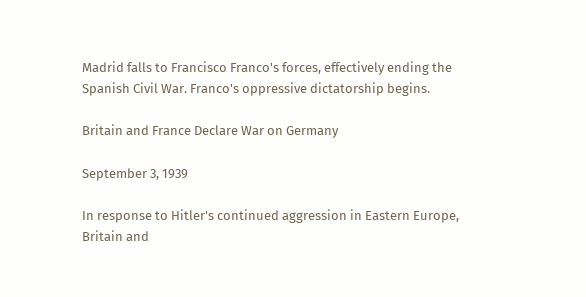Madrid falls to Francisco Franco's forces, effectively ending the Spanish Civil War. Franco's oppressive dictatorship begins.

Britain and France Declare War on Germany

September 3, 1939

In response to Hitler's continued aggression in Eastern Europe, Britain and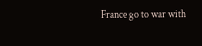France go to war with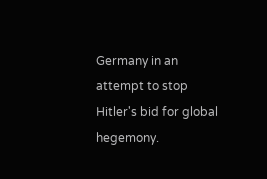Germany in an attempt to stop Hitler's bid for global hegemony.